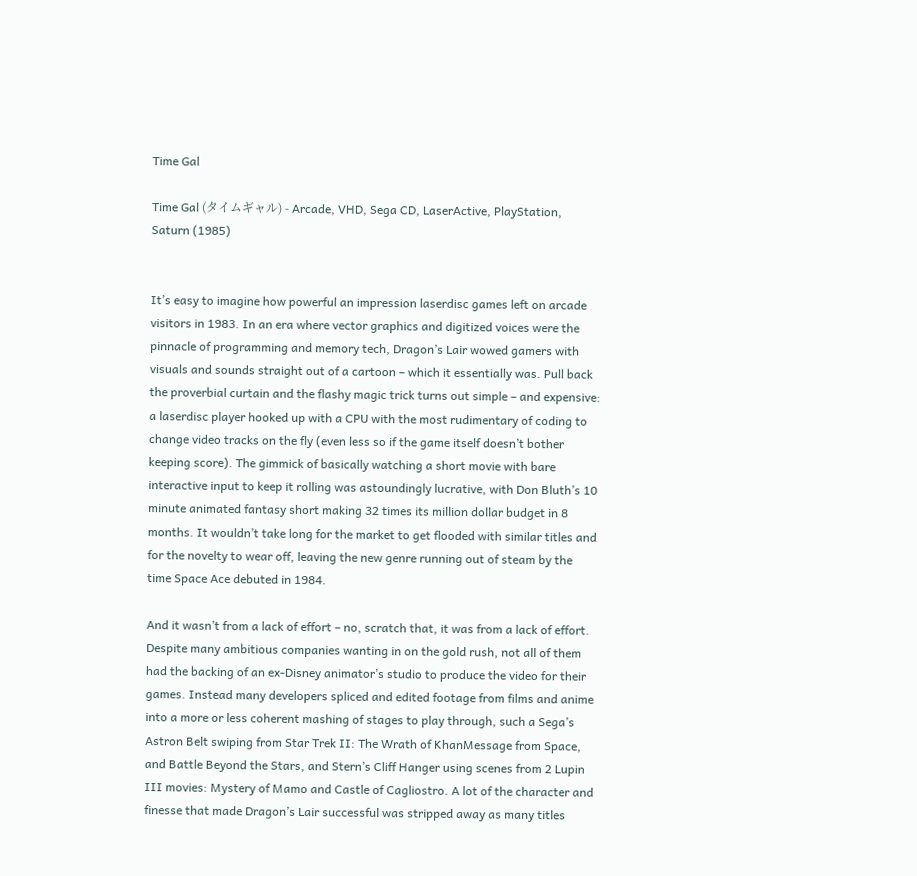Time Gal

Time Gal (タイムギャル) - Arcade, VHD, Sega CD, LaserActive, PlayStation, Saturn (1985)


It’s easy to imagine how powerful an impression laserdisc games left on arcade visitors in 1983. In an era where vector graphics and digitized voices were the pinnacle of programming and memory tech, Dragon’s Lair wowed gamers with visuals and sounds straight out of a cartoon – which it essentially was. Pull back the proverbial curtain and the flashy magic trick turns out simple – and expensive: a laserdisc player hooked up with a CPU with the most rudimentary of coding to change video tracks on the fly (even less so if the game itself doesn’t bother keeping score). The gimmick of basically watching a short movie with bare interactive input to keep it rolling was astoundingly lucrative, with Don Bluth’s 10 minute animated fantasy short making 32 times its million dollar budget in 8 months. It wouldn’t take long for the market to get flooded with similar titles and for the novelty to wear off, leaving the new genre running out of steam by the time Space Ace debuted in 1984.

And it wasn’t from a lack of effort – no, scratch that, it was from a lack of effort. Despite many ambitious companies wanting in on the gold rush, not all of them had the backing of an ex-Disney animator’s studio to produce the video for their games. Instead many developers spliced and edited footage from films and anime into a more or less coherent mashing of stages to play through, such a Sega’s Astron Belt swiping from Star Trek II: The Wrath of KhanMessage from Space, and Battle Beyond the Stars, and Stern’s Cliff Hanger using scenes from 2 Lupin III movies: Mystery of Mamo and Castle of Cagliostro. A lot of the character and finesse that made Dragon’s Lair successful was stripped away as many titles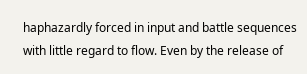haphazardly forced in input and battle sequences with little regard to flow. Even by the release of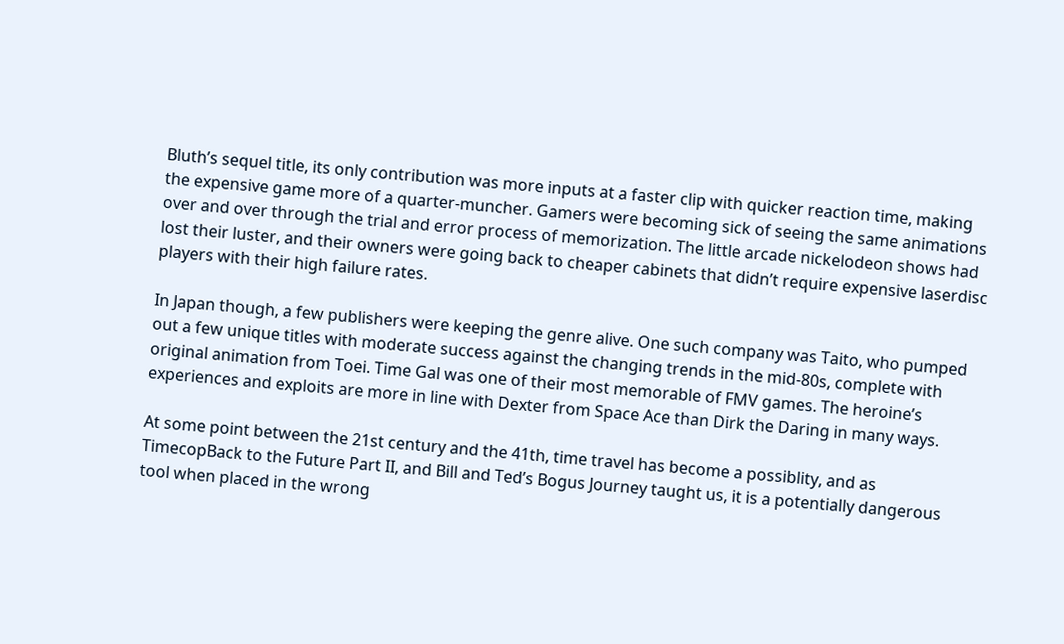Bluth’s sequel title, its only contribution was more inputs at a faster clip with quicker reaction time, making the expensive game more of a quarter-muncher. Gamers were becoming sick of seeing the same animations over and over through the trial and error process of memorization. The little arcade nickelodeon shows had lost their luster, and their owners were going back to cheaper cabinets that didn’t require expensive laserdisc players with their high failure rates.

In Japan though, a few publishers were keeping the genre alive. One such company was Taito, who pumped out a few unique titles with moderate success against the changing trends in the mid-80s, complete with original animation from Toei. Time Gal was one of their most memorable of FMV games. The heroine’s experiences and exploits are more in line with Dexter from Space Ace than Dirk the Daring in many ways.

At some point between the 21st century and the 41th, time travel has become a possiblity, and as TimecopBack to the Future Part II, and Bill and Ted’s Bogus Journey taught us, it is a potentially dangerous tool when placed in the wrong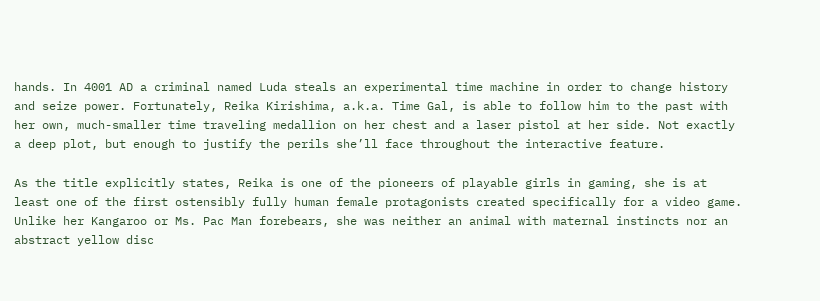hands. In 4001 AD a criminal named Luda steals an experimental time machine in order to change history and seize power. Fortunately, Reika Kirishima, a.k.a. Time Gal, is able to follow him to the past with her own, much-smaller time traveling medallion on her chest and a laser pistol at her side. Not exactly a deep plot, but enough to justify the perils she’ll face throughout the interactive feature.

As the title explicitly states, Reika is one of the pioneers of playable girls in gaming, she is at least one of the first ostensibly fully human female protagonists created specifically for a video game. Unlike her Kangaroo or Ms. Pac Man forebears, she was neither an animal with maternal instincts nor an abstract yellow disc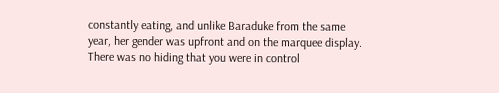constantly eating, and unlike Baraduke from the same year, her gender was upfront and on the marquee display. There was no hiding that you were in control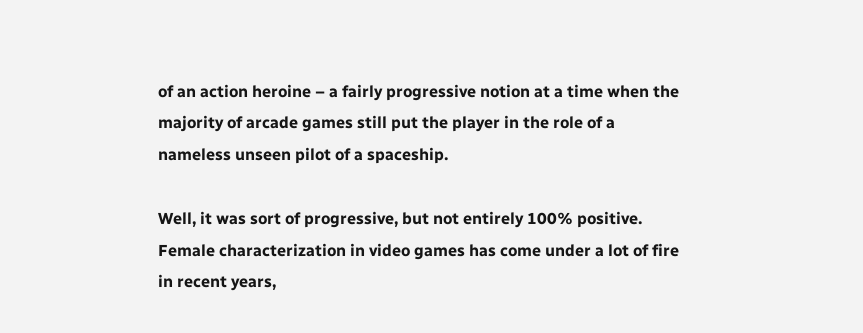of an action heroine – a fairly progressive notion at a time when the majority of arcade games still put the player in the role of a nameless unseen pilot of a spaceship.

Well, it was sort of progressive, but not entirely 100% positive. Female characterization in video games has come under a lot of fire in recent years,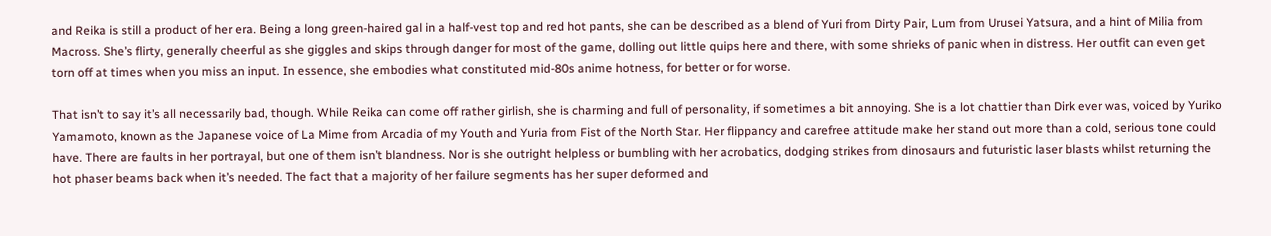and Reika is still a product of her era. Being a long green-haired gal in a half-vest top and red hot pants, she can be described as a blend of Yuri from Dirty Pair, Lum from Urusei Yatsura, and a hint of Milia from Macross. She’s flirty, generally cheerful as she giggles and skips through danger for most of the game, dolling out little quips here and there, with some shrieks of panic when in distress. Her outfit can even get torn off at times when you miss an input. In essence, she embodies what constituted mid-80s anime hotness, for better or for worse.

That isn’t to say it’s all necessarily bad, though. While Reika can come off rather girlish, she is charming and full of personality, if sometimes a bit annoying. She is a lot chattier than Dirk ever was, voiced by Yuriko Yamamoto, known as the Japanese voice of La Mime from Arcadia of my Youth and Yuria from Fist of the North Star. Her flippancy and carefree attitude make her stand out more than a cold, serious tone could have. There are faults in her portrayal, but one of them isn’t blandness. Nor is she outright helpless or bumbling with her acrobatics, dodging strikes from dinosaurs and futuristic laser blasts whilst returning the hot phaser beams back when it’s needed. The fact that a majority of her failure segments has her super deformed and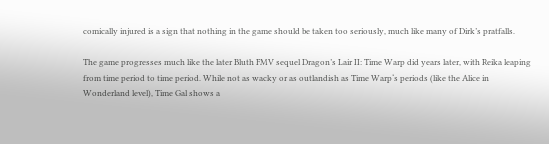comically injured is a sign that nothing in the game should be taken too seriously, much like many of Dirk’s pratfalls.

The game progresses much like the later Bluth FMV sequel Dragon’s Lair II: Time Warp did years later, with Reika leaping from time period to time period. While not as wacky or as outlandish as Time Warp‘s periods (like the Alice in Wonderland level), Time Gal shows a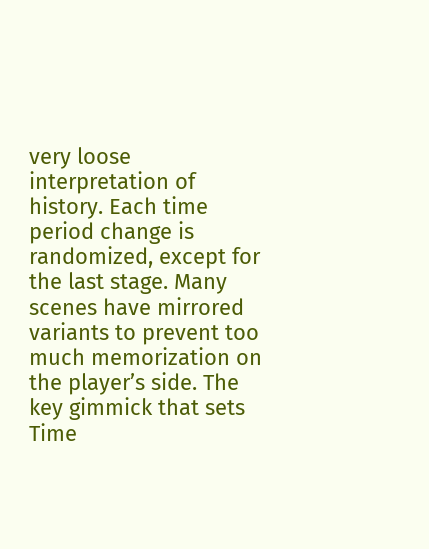very loose interpretation of history. Each time period change is randomized, except for the last stage. Many scenes have mirrored variants to prevent too much memorization on the player’s side. The key gimmick that sets Time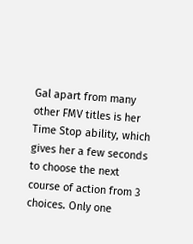Gal apart from many other FMV titles is her Time Stop ability, which gives her a few seconds to choose the next course of action from 3 choices. Only one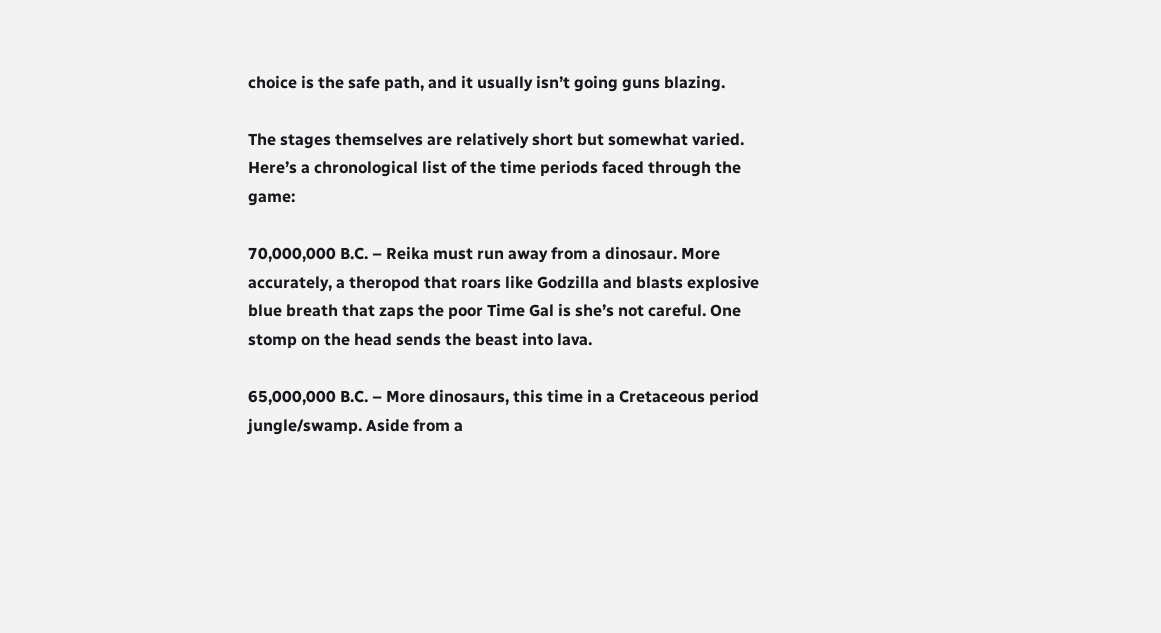choice is the safe path, and it usually isn’t going guns blazing.

The stages themselves are relatively short but somewhat varied. Here’s a chronological list of the time periods faced through the game:

70,000,000 B.C. – Reika must run away from a dinosaur. More accurately, a theropod that roars like Godzilla and blasts explosive blue breath that zaps the poor Time Gal is she’s not careful. One stomp on the head sends the beast into lava.

65,000,000 B.C. – More dinosaurs, this time in a Cretaceous period jungle/swamp. Aside from a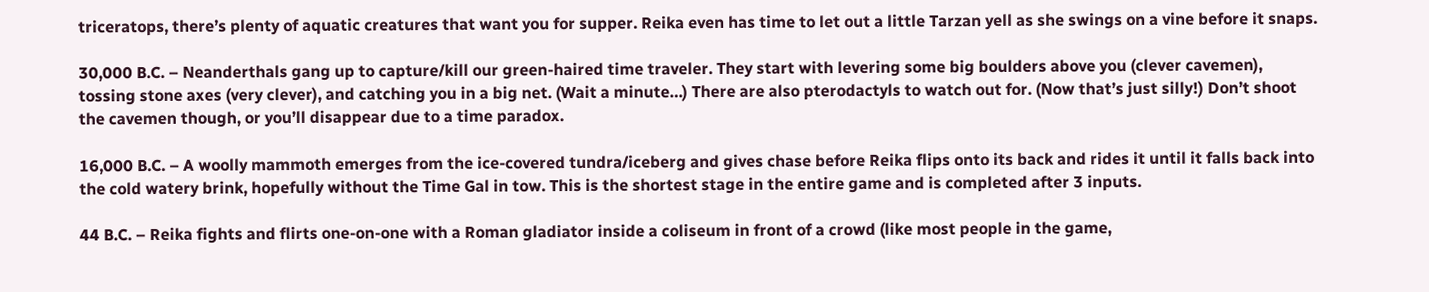triceratops, there’s plenty of aquatic creatures that want you for supper. Reika even has time to let out a little Tarzan yell as she swings on a vine before it snaps.

30,000 B.C. – Neanderthals gang up to capture/kill our green-haired time traveler. They start with levering some big boulders above you (clever cavemen), tossing stone axes (very clever), and catching you in a big net. (Wait a minute…) There are also pterodactyls to watch out for. (Now that’s just silly!) Don’t shoot the cavemen though, or you’ll disappear due to a time paradox.

16,000 B.C. – A woolly mammoth emerges from the ice-covered tundra/iceberg and gives chase before Reika flips onto its back and rides it until it falls back into the cold watery brink, hopefully without the Time Gal in tow. This is the shortest stage in the entire game and is completed after 3 inputs.

44 B.C. – Reika fights and flirts one-on-one with a Roman gladiator inside a coliseum in front of a crowd (like most people in the game,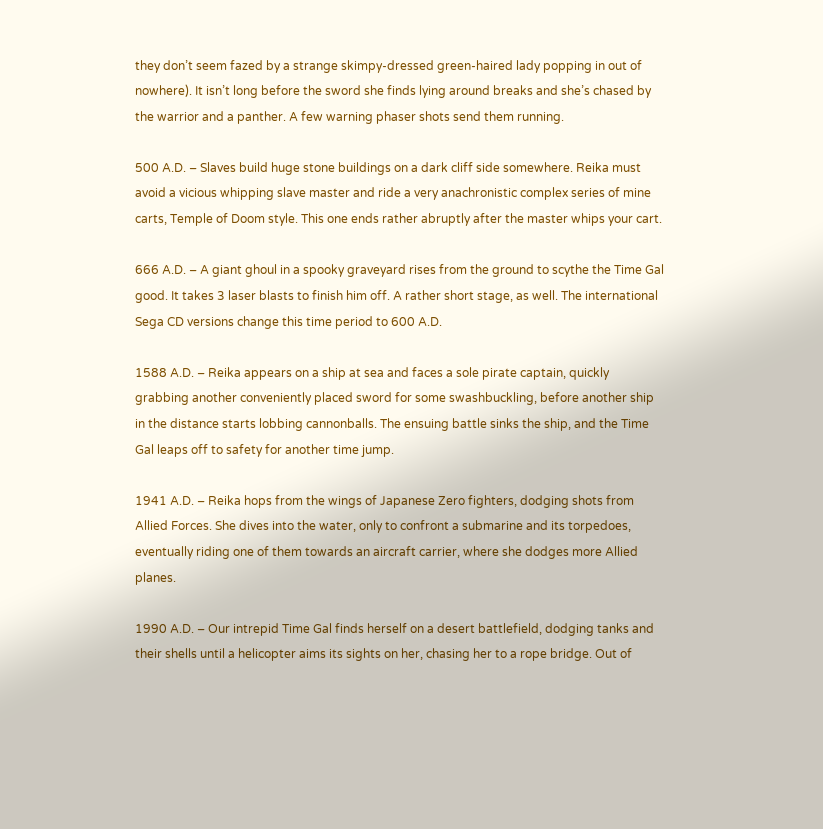they don’t seem fazed by a strange skimpy-dressed green-haired lady popping in out of nowhere). It isn’t long before the sword she finds lying around breaks and she’s chased by the warrior and a panther. A few warning phaser shots send them running.

500 A.D. – Slaves build huge stone buildings on a dark cliff side somewhere. Reika must avoid a vicious whipping slave master and ride a very anachronistic complex series of mine carts, Temple of Doom style. This one ends rather abruptly after the master whips your cart.

666 A.D. – A giant ghoul in a spooky graveyard rises from the ground to scythe the Time Gal good. It takes 3 laser blasts to finish him off. A rather short stage, as well. The international Sega CD versions change this time period to 600 A.D.

1588 A.D. – Reika appears on a ship at sea and faces a sole pirate captain, quickly grabbing another conveniently placed sword for some swashbuckling, before another ship in the distance starts lobbing cannonballs. The ensuing battle sinks the ship, and the Time Gal leaps off to safety for another time jump.

1941 A.D. – Reika hops from the wings of Japanese Zero fighters, dodging shots from Allied Forces. She dives into the water, only to confront a submarine and its torpedoes, eventually riding one of them towards an aircraft carrier, where she dodges more Allied planes.

1990 A.D. – Our intrepid Time Gal finds herself on a desert battlefield, dodging tanks and their shells until a helicopter aims its sights on her, chasing her to a rope bridge. Out of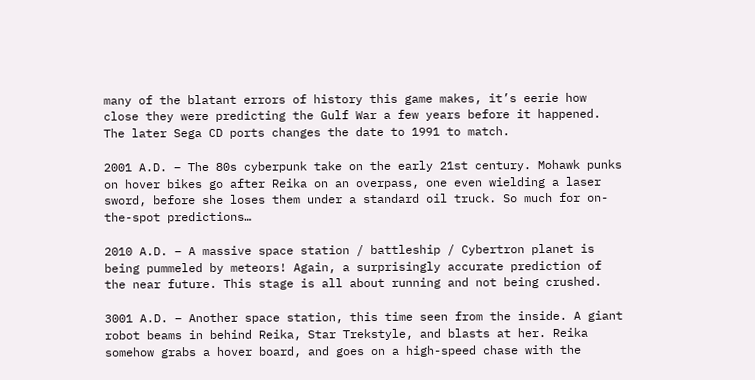many of the blatant errors of history this game makes, it’s eerie how close they were predicting the Gulf War a few years before it happened. The later Sega CD ports changes the date to 1991 to match.

2001 A.D. – The 80s cyberpunk take on the early 21st century. Mohawk punks on hover bikes go after Reika on an overpass, one even wielding a laser sword, before she loses them under a standard oil truck. So much for on-the-spot predictions…

2010 A.D. – A massive space station / battleship / Cybertron planet is being pummeled by meteors! Again, a surprisingly accurate prediction of the near future. This stage is all about running and not being crushed.

3001 A.D. – Another space station, this time seen from the inside. A giant robot beams in behind Reika, Star Trekstyle, and blasts at her. Reika somehow grabs a hover board, and goes on a high-speed chase with the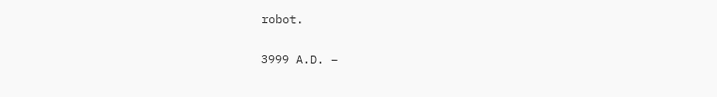robot.

3999 A.D. –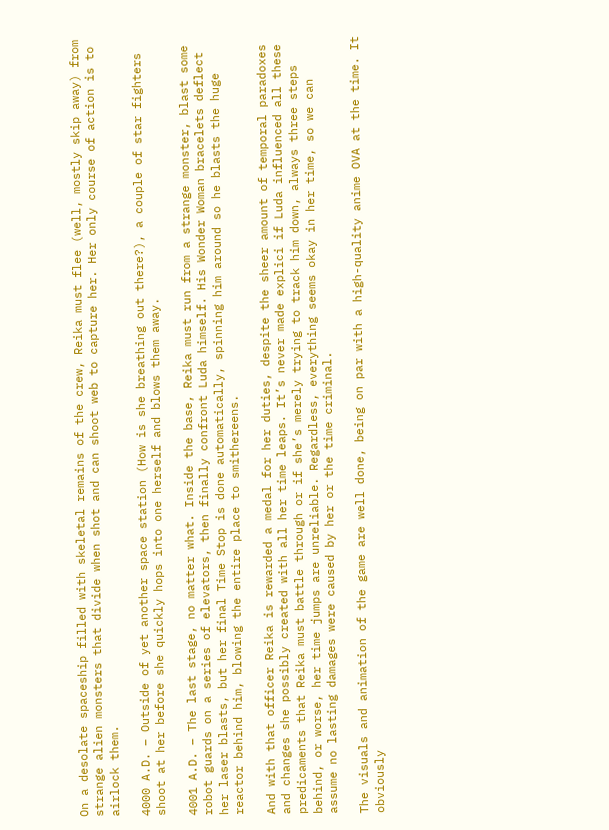On a desolate spaceship filled with skeletal remains of the crew, Reika must flee (well, mostly skip away) from strange alien monsters that divide when shot and can shoot web to capture her. Her only course of action is to airlock them.

4000 A.D. – Outside of yet another space station (How is she breathing out there?), a couple of star fighters shoot at her before she quickly hops into one herself and blows them away.

4001 A.D. – The last stage, no matter what. Inside the base, Reika must run from a strange monster, blast some robot guards on a series of elevators, then finally confront Luda himself. His Wonder Woman bracelets deflect her laser blasts, but her final Time Stop is done automatically, spinning him around so he blasts the huge reactor behind him, blowing the entire place to smithereens.

And with that officer Reika is rewarded a medal for her duties, despite the sheer amount of temporal paradoxes and changes she possibly created with all her time leaps. It’s never made explici if Luda influenced all these predicaments that Reika must battle through or if she’s merely trying to track him down, always three steps behind, or worse, her time jumps are unreliable. Regardless, everything seems okay in her time, so we can assume no lasting damages were caused by her or the time criminal.

The visuals and animation of the game are well done, being on par with a high-quality anime OVA at the time. It obviously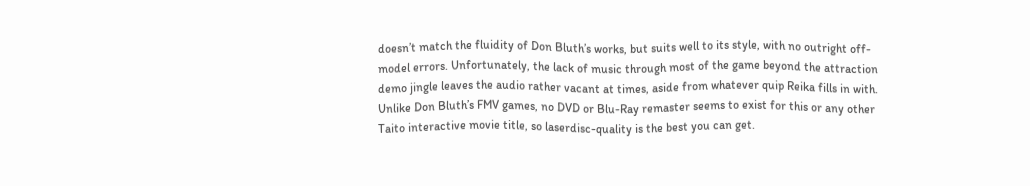doesn’t match the fluidity of Don Bluth’s works, but suits well to its style, with no outright off-model errors. Unfortunately, the lack of music through most of the game beyond the attraction demo jingle leaves the audio rather vacant at times, aside from whatever quip Reika fills in with. Unlike Don Bluth’s FMV games, no DVD or Blu-Ray remaster seems to exist for this or any other Taito interactive movie title, so laserdisc-quality is the best you can get.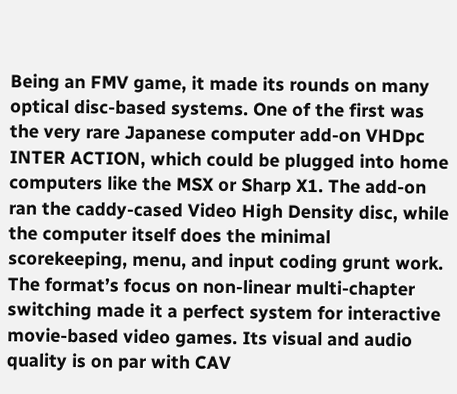Being an FMV game, it made its rounds on many optical disc-based systems. One of the first was the very rare Japanese computer add-on VHDpc INTER ACTION, which could be plugged into home computers like the MSX or Sharp X1. The add-on ran the caddy-cased Video High Density disc, while the computer itself does the minimal scorekeeping, menu, and input coding grunt work. The format’s focus on non-linear multi-chapter switching made it a perfect system for interactive movie-based video games. Its visual and audio quality is on par with CAV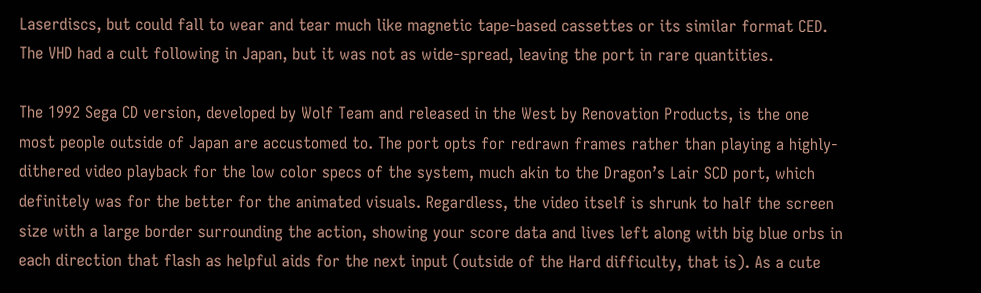Laserdiscs, but could fall to wear and tear much like magnetic tape-based cassettes or its similar format CED. The VHD had a cult following in Japan, but it was not as wide-spread, leaving the port in rare quantities.

The 1992 Sega CD version, developed by Wolf Team and released in the West by Renovation Products, is the one most people outside of Japan are accustomed to. The port opts for redrawn frames rather than playing a highly-dithered video playback for the low color specs of the system, much akin to the Dragon’s Lair SCD port, which definitely was for the better for the animated visuals. Regardless, the video itself is shrunk to half the screen size with a large border surrounding the action, showing your score data and lives left along with big blue orbs in each direction that flash as helpful aids for the next input (outside of the Hard difficulty, that is). As a cute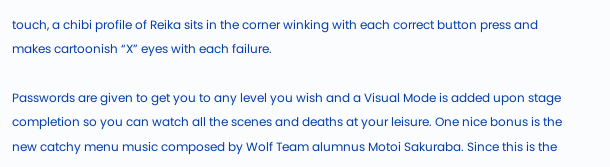touch, a chibi profile of Reika sits in the corner winking with each correct button press and makes cartoonish “X” eyes with each failure.

Passwords are given to get you to any level you wish and a Visual Mode is added upon stage completion so you can watch all the scenes and deaths at your leisure. One nice bonus is the new catchy menu music composed by Wolf Team alumnus Motoi Sakuraba. Since this is the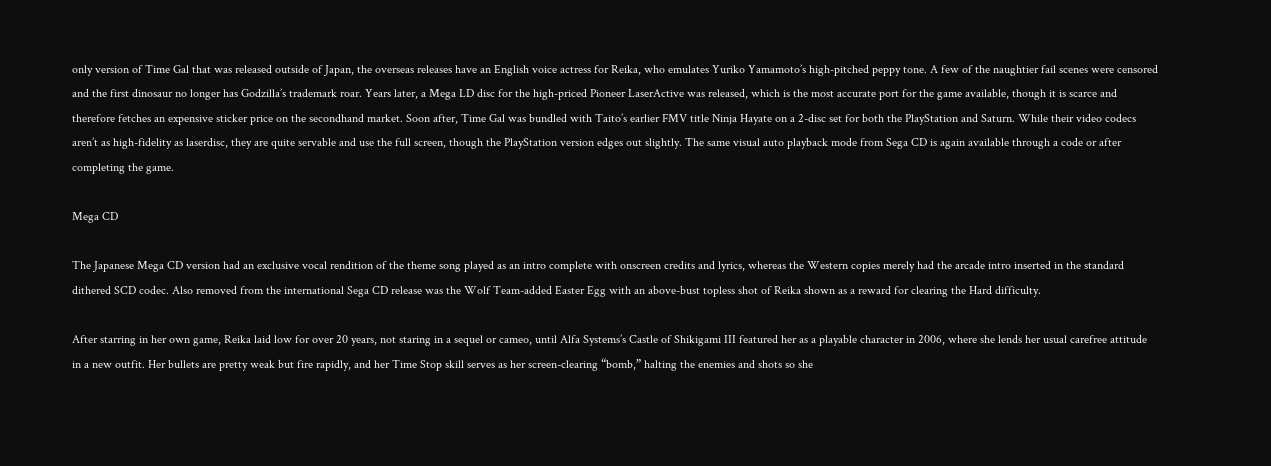only version of Time Gal that was released outside of Japan, the overseas releases have an English voice actress for Reika, who emulates Yuriko Yamamoto’s high-pitched peppy tone. A few of the naughtier fail scenes were censored and the first dinosaur no longer has Godzilla’s trademark roar. Years later, a Mega LD disc for the high-priced Pioneer LaserActive was released, which is the most accurate port for the game available, though it is scarce and therefore fetches an expensive sticker price on the secondhand market. Soon after, Time Gal was bundled with Taito’s earlier FMV title Ninja Hayate on a 2-disc set for both the PlayStation and Saturn. While their video codecs aren’t as high-fidelity as laserdisc, they are quite servable and use the full screen, though the PlayStation version edges out slightly. The same visual auto playback mode from Sega CD is again available through a code or after completing the game.

Mega CD

The Japanese Mega CD version had an exclusive vocal rendition of the theme song played as an intro complete with onscreen credits and lyrics, whereas the Western copies merely had the arcade intro inserted in the standard dithered SCD codec. Also removed from the international Sega CD release was the Wolf Team-added Easter Egg with an above-bust topless shot of Reika shown as a reward for clearing the Hard difficulty.

After starring in her own game, Reika laid low for over 20 years, not staring in a sequel or cameo, until Alfa Systems’s Castle of Shikigami III featured her as a playable character in 2006, where she lends her usual carefree attitude in a new outfit. Her bullets are pretty weak but fire rapidly, and her Time Stop skill serves as her screen-clearing “bomb,” halting the enemies and shots so she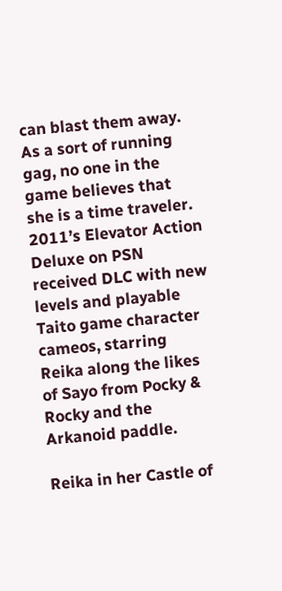can blast them away. As a sort of running gag, no one in the game believes that she is a time traveler. 2011’s Elevator Action Deluxe on PSN received DLC with new levels and playable Taito game character cameos, starring Reika along the likes of Sayo from Pocky & Rocky and the Arkanoid paddle.

Reika in her Castle of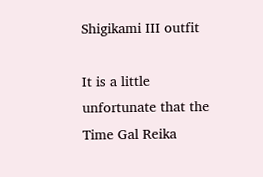Shigikami III outfit

It is a little unfortunate that the Time Gal Reika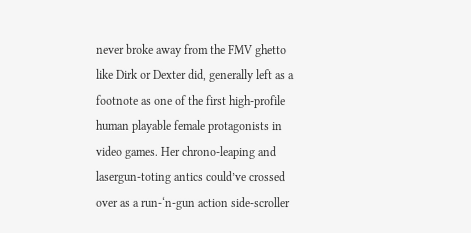never broke away from the FMV ghetto like Dirk or Dexter did, generally left as a footnote as one of the first high-profile human playable female protagonists in video games. Her chrono-leaping and lasergun-toting antics could’ve crossed over as a run-‘n-gun action side-scroller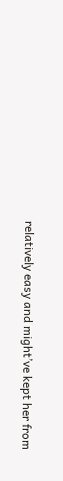relatively easy and might’ve kept her from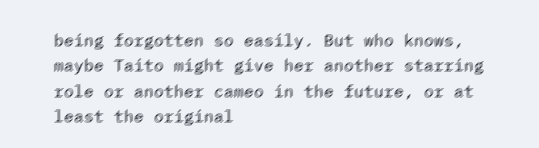being forgotten so easily. But who knows, maybe Taito might give her another starring role or another cameo in the future, or at least the original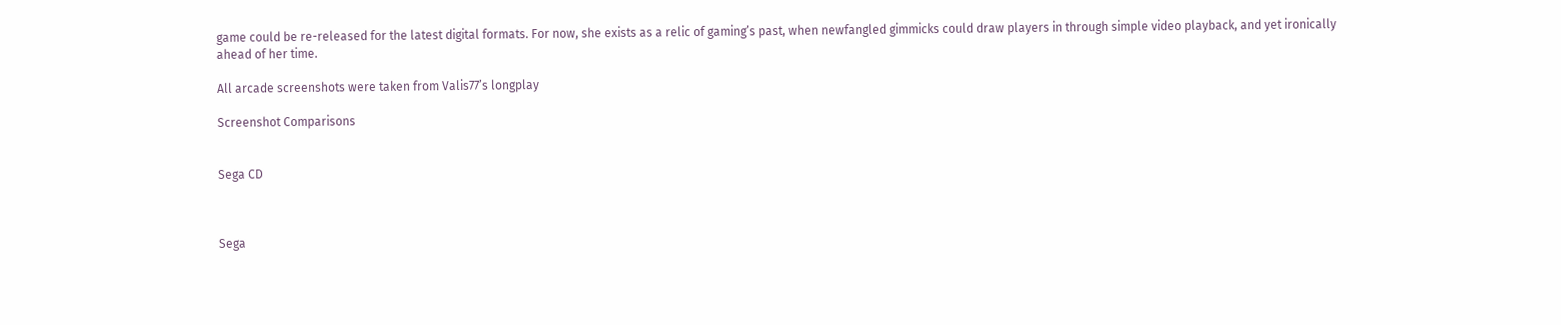game could be re-released for the latest digital formats. For now, she exists as a relic of gaming’s past, when newfangled gimmicks could draw players in through simple video playback, and yet ironically ahead of her time.

All arcade screenshots were taken from Valis77’s longplay

Screenshot Comparisons


Sega CD



Sega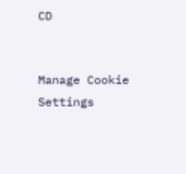CD


Manage Cookie Settings